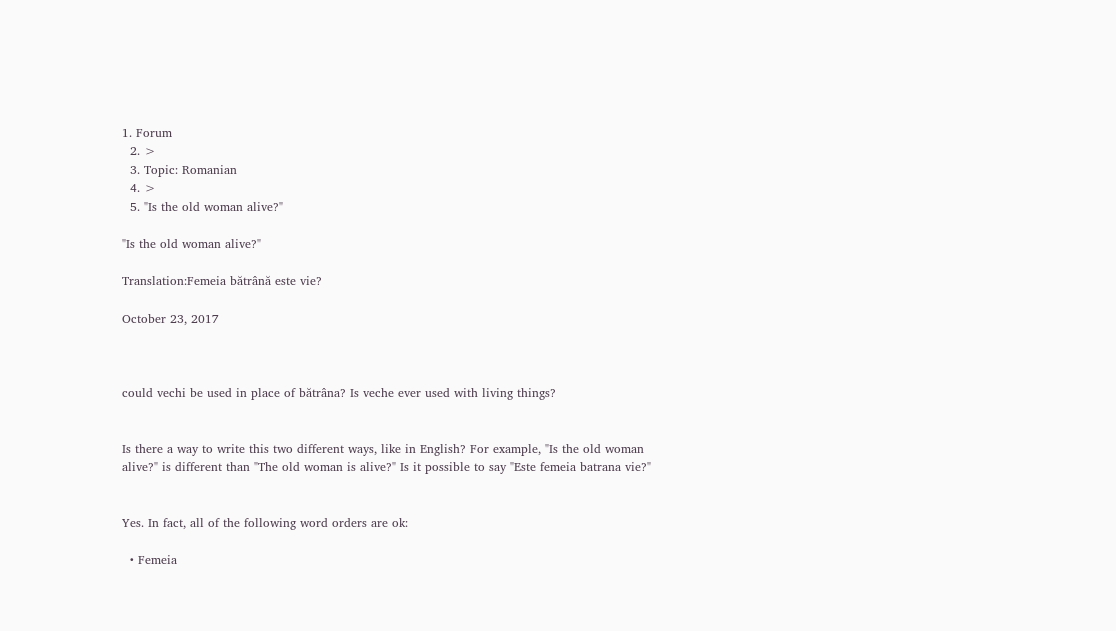1. Forum
  2. >
  3. Topic: Romanian
  4. >
  5. "Is the old woman alive?"

"Is the old woman alive?"

Translation:Femeia bătrână este vie?

October 23, 2017



could vechi be used in place of bătrâna? Is veche ever used with living things?


Is there a way to write this two different ways, like in English? For example, "Is the old woman alive?" is different than "The old woman is alive?" Is it possible to say "Este femeia batrana vie?"


Yes. In fact, all of the following word orders are ok:

  • Femeia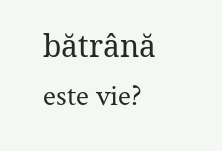bătrână este vie?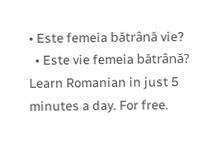• Este femeia bătrână vie?
  • Este vie femeia bătrână?
Learn Romanian in just 5 minutes a day. For free.